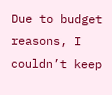Due to budget reasons, I couldn’t keep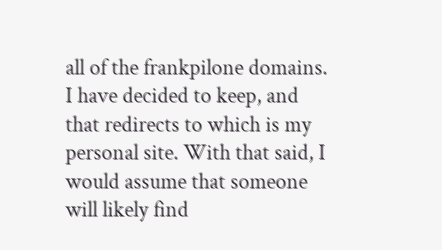all of the frankpilone domains. I have decided to keep, and that redirects to which is my personal site. With that said, I would assume that someone will likely find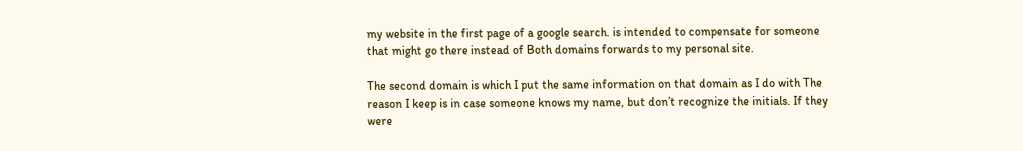my website in the first page of a google search. is intended to compensate for someone that might go there instead of Both domains forwards to my personal site.

The second domain is which I put the same information on that domain as I do with The reason I keep is in case someone knows my name, but don’t recognize the initials. If they were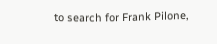to search for Frank Pilone,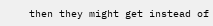then they might get instead of